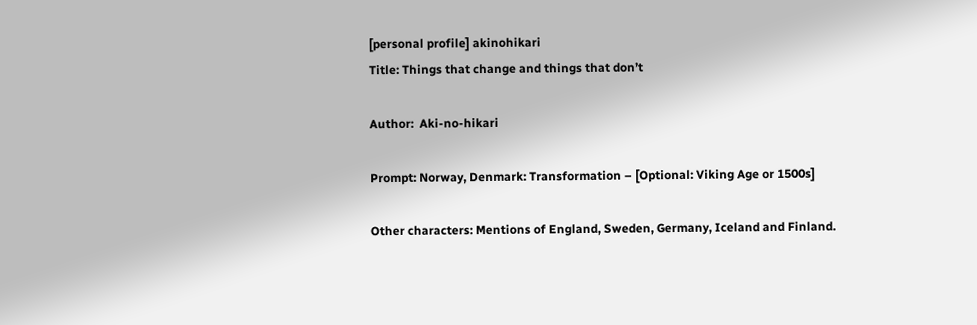[personal profile] akinohikari
Title: Things that change and things that don’t

Author:  Aki-no-hikari

Prompt: Norway, Denmark: Transformation – [Optional: Viking Age or 1500s]

Other characters: Mentions of England, Sweden, Germany, Iceland and Finland.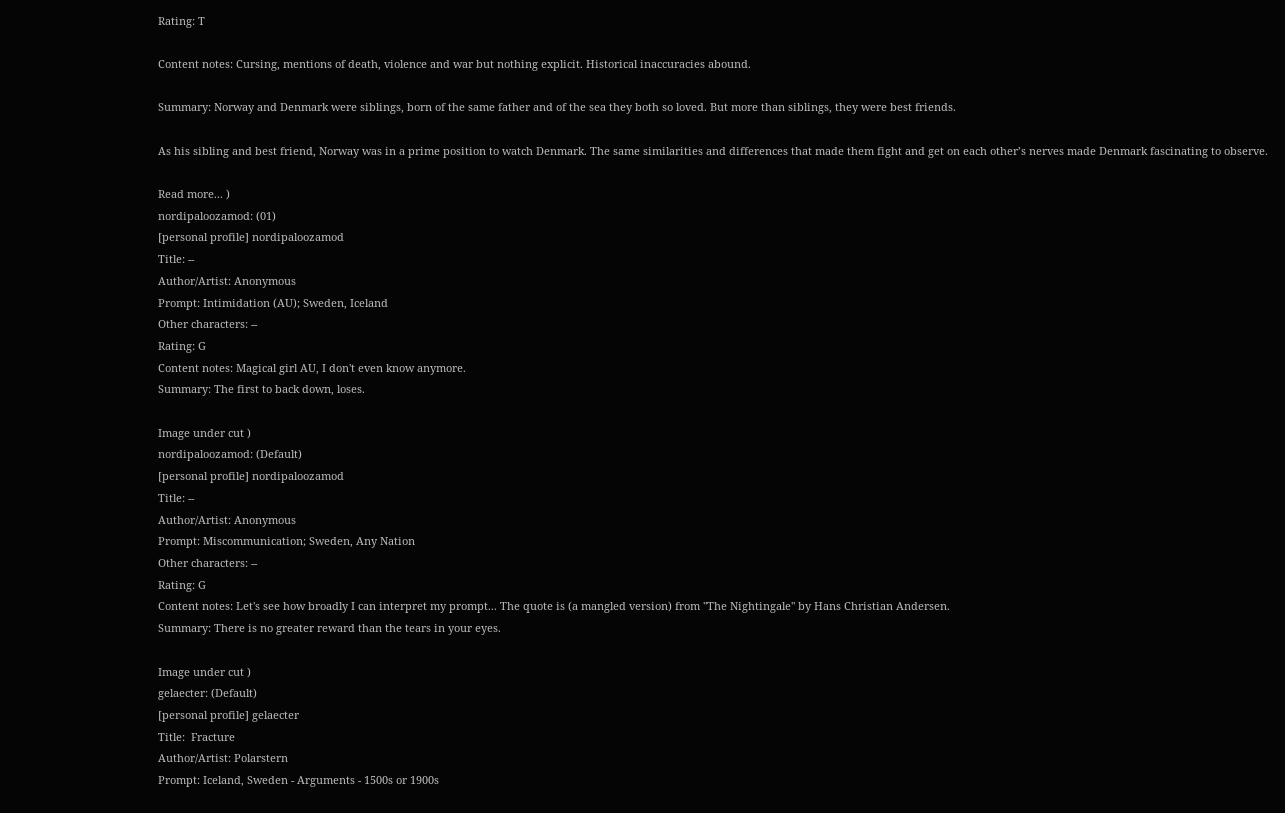Rating: T

Content notes: Cursing, mentions of death, violence and war but nothing explicit. Historical inaccuracies abound.

Summary: Norway and Denmark were siblings, born of the same father and of the sea they both so loved. But more than siblings, they were best friends.

As his sibling and best friend, Norway was in a prime position to watch Denmark. The same similarities and differences that made them fight and get on each other’s nerves made Denmark fascinating to observe.

Read more... )
nordipaloozamod: (01)
[personal profile] nordipaloozamod
Title: --
Author/Artist: Anonymous
Prompt: Intimidation (AU); Sweden, Iceland
Other characters: --
Rating: G
Content notes: Magical girl AU, I don't even know anymore.
Summary: The first to back down, loses.

Image under cut )
nordipaloozamod: (Default)
[personal profile] nordipaloozamod
Title: --
Author/Artist: Anonymous
Prompt: Miscommunication; Sweden, Any Nation
Other characters: --
Rating: G
Content notes: Let's see how broadly I can interpret my prompt... The quote is (a mangled version) from "The Nightingale" by Hans Christian Andersen.
Summary: There is no greater reward than the tears in your eyes.

Image under cut )
gelaecter: (Default)
[personal profile] gelaecter
Title:  Fracture
Author/Artist: Polarstern
Prompt: Iceland, Sweden - Arguments - 1500s or 1900s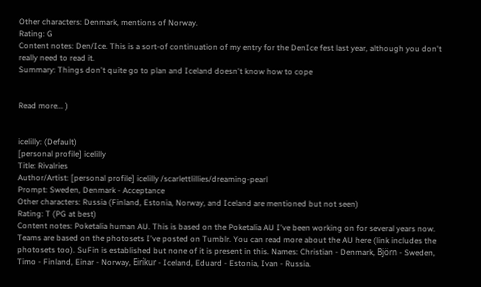Other characters: Denmark, mentions of Norway.
Rating: G
Content notes: Den/Ice. This is a sort-of continuation of my entry for the DenIce fest last year, although you don't really need to read it.
Summary: Things don't quite go to plan and Iceland doesn't know how to cope


Read more... )


icelilly: (Default)
[personal profile] icelilly
Title: Rivalries
Author/Artist: [personal profile] icelilly /scarlettlillies/dreaming-pearl
Prompt: Sweden, Denmark - Acceptance
Other characters: Russia (Finland, Estonia, Norway, and Iceland are mentioned but not seen)
Rating: T (PG at best)
Content notes: Poketalia human AU. This is based on the Poketalia AU I've been working on for several years now. Teams are based on the photosets I've posted on Tumblr. You can read more about the AU here (link includes the photosets too). SuFin is established but none of it is present in this. Names: Christian - Denmark, Björn - Sweden, Timo - Finland, Einar - Norway, Eiríkur - Iceland, Eduard - Estonia, Ivan - Russia.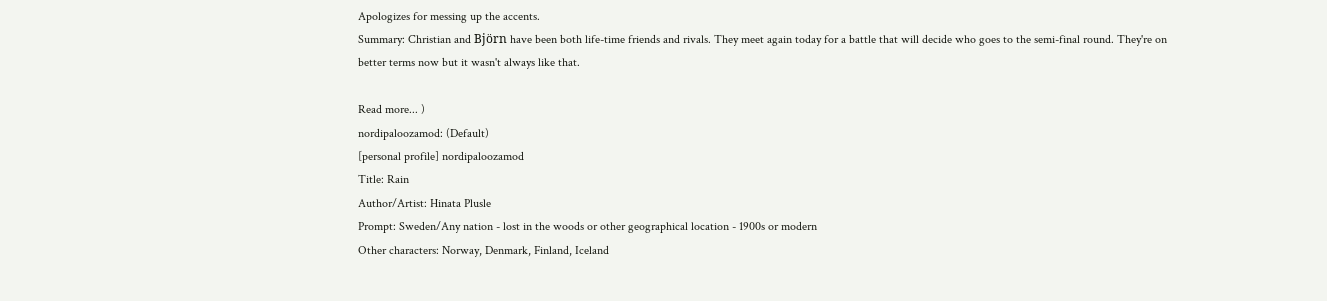Apologizes for messing up the accents.
Summary: Christian and Björn have been both life-time friends and rivals. They meet again today for a battle that will decide who goes to the semi-final round. They're on better terms now but it wasn't always like that.

Read more... )
nordipaloozamod: (Default)
[personal profile] nordipaloozamod
Title: Rain
Author/Artist: Hinata Plusle
Prompt: Sweden/Any nation - lost in the woods or other geographical location - 1900s or modern
Other characters: Norway, Denmark, Finland, Iceland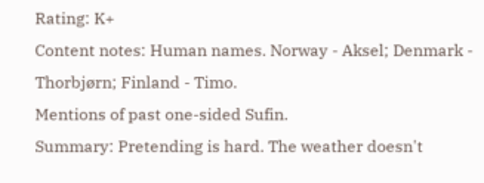Rating: K+
Content notes: Human names. Norway - Aksel; Denmark - Thorbjørn; Finland - Timo.
Mentions of past one-sided Sufin.
Summary: Pretending is hard. The weather doesn't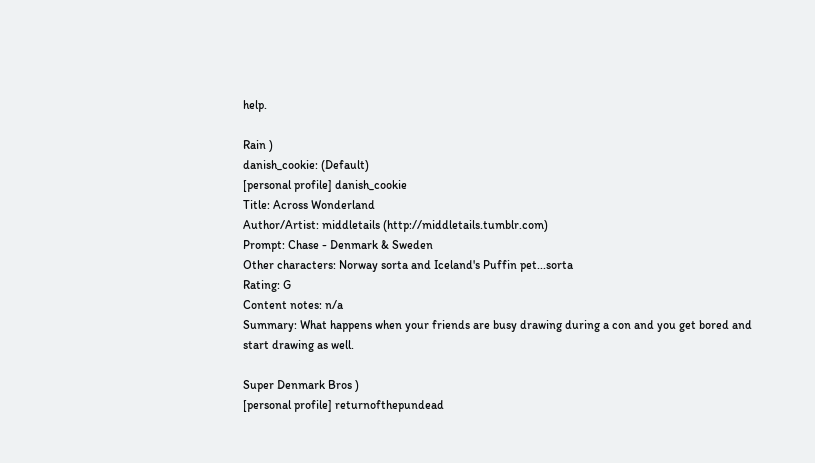help.

Rain )
danish_cookie: (Default)
[personal profile] danish_cookie
Title: Across Wonderland
Author/Artist: middletails (http://middletails.tumblr.com)
Prompt: Chase - Denmark & Sweden
Other characters: Norway sorta and Iceland's Puffin pet...sorta
Rating: G
Content notes: n/a
Summary: What happens when your friends are busy drawing during a con and you get bored and
start drawing as well.

Super Denmark Bros )
[personal profile] returnofthepundead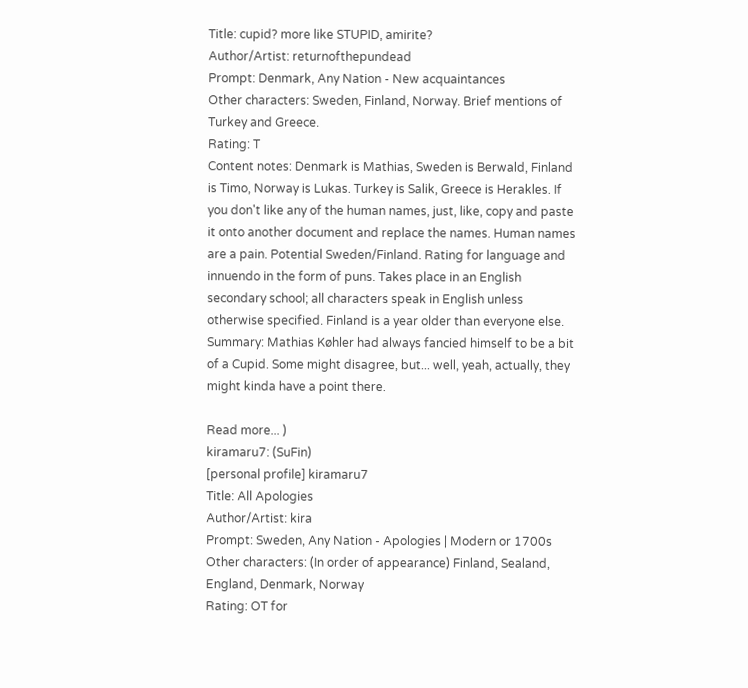Title: cupid? more like STUPID, amirite?
Author/Artist: returnofthepundead
Prompt: Denmark, Any Nation - New acquaintances
Other characters: Sweden, Finland, Norway. Brief mentions of Turkey and Greece.
Rating: T
Content notes: Denmark is Mathias, Sweden is Berwald, Finland is Timo, Norway is Lukas. Turkey is Salik, Greece is Herakles. If you don't like any of the human names, just, like, copy and paste it onto another document and replace the names. Human names are a pain. Potential Sweden/Finland. Rating for language and innuendo in the form of puns. Takes place in an English secondary school; all characters speak in English unless otherwise specified. Finland is a year older than everyone else.
Summary: Mathias Køhler had always fancied himself to be a bit of a Cupid. Some might disagree, but... well, yeah, actually, they might kinda have a point there.

Read more... )
kiramaru7: (SuFin)
[personal profile] kiramaru7
Title: All Apologies
Author/Artist: kira
Prompt: Sweden, Any Nation - Apologies | Modern or 1700s
Other characters: (In order of appearance) Finland, Sealand, England, Denmark, Norway
Rating: OT for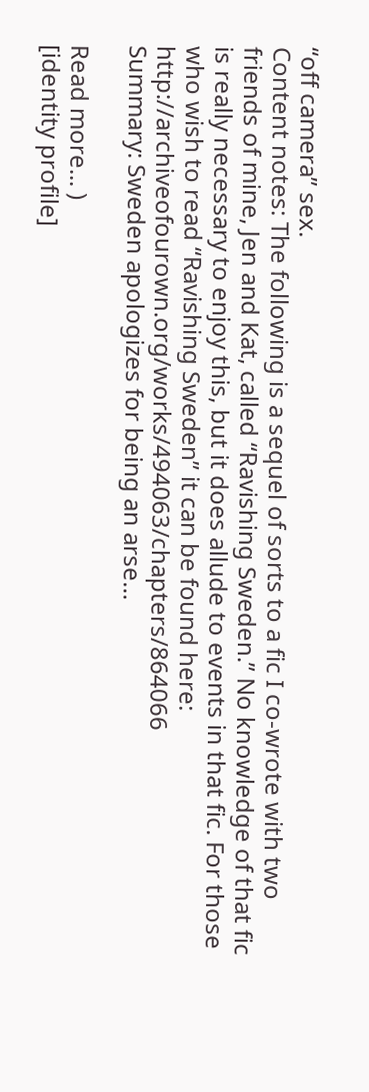“off camera” sex.
Content notes: The following is a sequel of sorts to a fic I co-wrote with two friends of mine, Jen and Kat, called “Ravishing Sweden.” No knowledge of that fic is really necessary to enjoy this, but it does allude to events in that fic. For those who wish to read “Ravishing Sweden” it can be found here: http://archiveofourown.org/works/494063/chapters/864066
Summary: Sweden apologizes for being an arse…

Read more... )
[identity profile]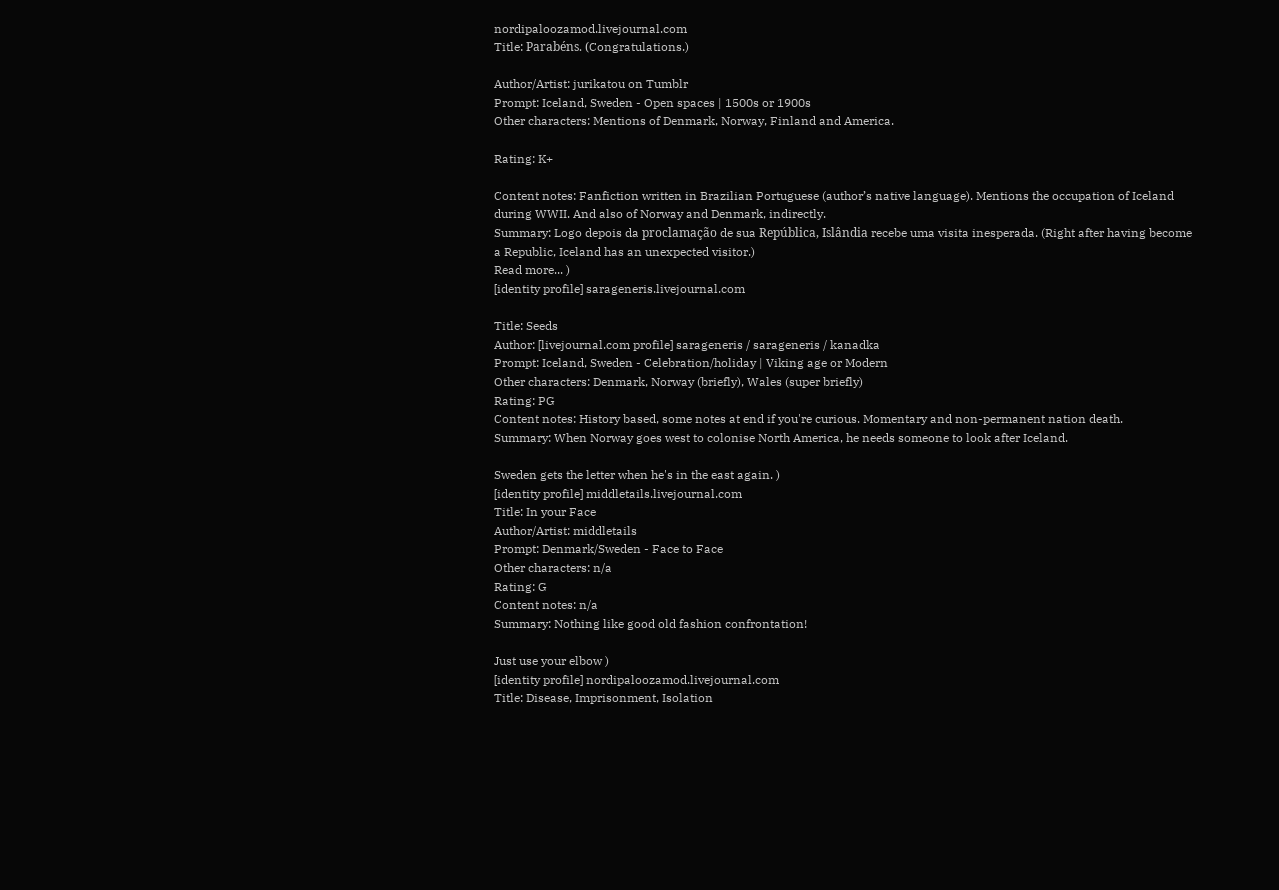nordipaloozamod.livejournal.com
Title: Parabéns. (Congratulations.)

Author/Artist: jurikatou on Tumblr
Prompt: Iceland, Sweden - Open spaces | 1500s or 1900s
Other characters: Mentions of Denmark, Norway, Finland and America.

Rating: K+

Content notes: Fanfiction written in Brazilian Portuguese (author’s native language). Mentions the occupation of Iceland during WWII. And also of Norway and Denmark, indirectly.
Summary: Logo depois da proclamação de sua República, Islândia recebe uma visita inesperada. (Right after having become a Republic, Iceland has an unexpected visitor.)
Read more... )
[identity profile] sarageneris.livejournal.com

Title: Seeds
Author: [livejournal.com profile] sarageneris / sarageneris / kanadka
Prompt: Iceland, Sweden - Celebration/holiday | Viking age or Modern
Other characters: Denmark, Norway (briefly), Wales (super briefly)
Rating: PG
Content notes: History based, some notes at end if you're curious. Momentary and non-permanent nation death.
Summary: When Norway goes west to colonise North America, he needs someone to look after Iceland.

Sweden gets the letter when he's in the east again. )
[identity profile] middletails.livejournal.com
Title: In your Face
Author/Artist: middletails
Prompt: Denmark/Sweden - Face to Face
Other characters: n/a
Rating: G
Content notes: n/a
Summary: Nothing like good old fashion confrontation!

Just use your elbow )
[identity profile] nordipaloozamod.livejournal.com
Title: Disease, Imprisonment, Isolation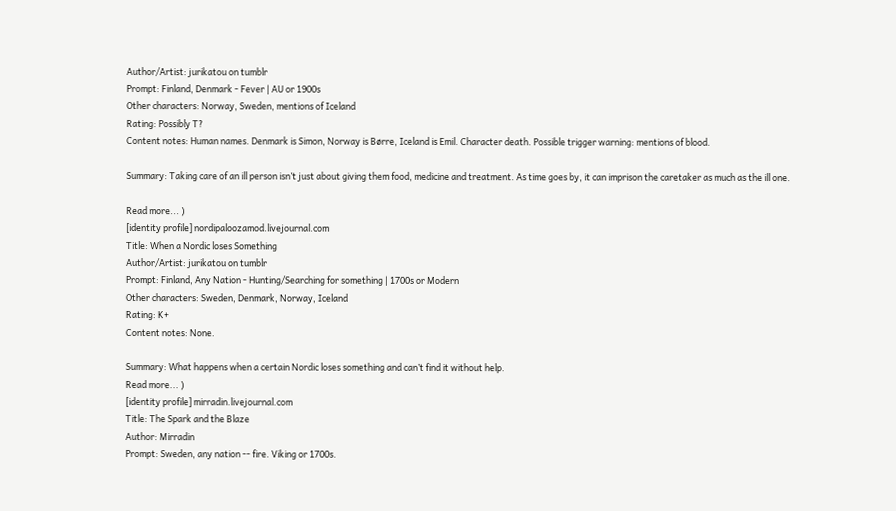Author/Artist: jurikatou on tumblr
Prompt: Finland, Denmark - Fever | AU or 1900s
Other characters: Norway, Sweden, mentions of Iceland
Rating: Possibly T?
Content notes: Human names. Denmark is Simon, Norway is Børre, Iceland is Emil. Character death. Possible trigger warning: mentions of blood.

Summary: Taking care of an ill person isn’t just about giving them food, medicine and treatment. As time goes by, it can imprison the caretaker as much as the ill one.

Read more... )
[identity profile] nordipaloozamod.livejournal.com
Title: When a Nordic loses Something
Author/Artist: jurikatou on tumblr
Prompt: Finland, Any Nation - Hunting/Searching for something | 1700s or Modern
Other characters: Sweden, Denmark, Norway, Iceland
Rating: K+
Content notes: None.

Summary: What happens when a certain Nordic loses something and can’t find it without help.
Read more... )
[identity profile] mirradin.livejournal.com
Title: The Spark and the Blaze
Author: Mirradin
Prompt: Sweden, any nation -- fire. Viking or 1700s.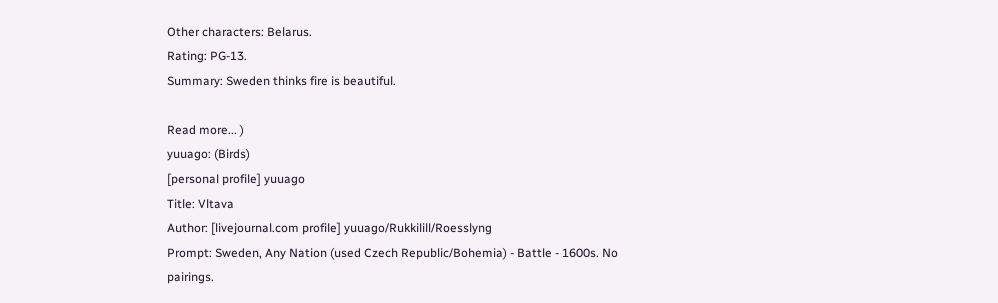Other characters: Belarus.
Rating: PG-13.
Summary: Sweden thinks fire is beautiful.

Read more... )
yuuago: (Birds)
[personal profile] yuuago
Title: Vltava
Author: [livejournal.com profile] yuuago/Rukkilill/Roesslyng
Prompt: Sweden, Any Nation (used Czech Republic/Bohemia) - Battle - 1600s. No pairings.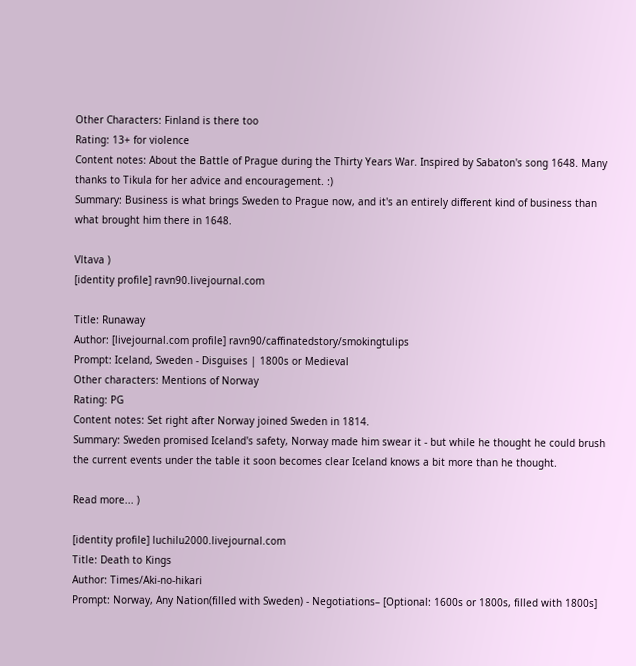Other Characters: Finland is there too
Rating: 13+ for violence
Content notes: About the Battle of Prague during the Thirty Years War. Inspired by Sabaton's song 1648. Many thanks to Tikula for her advice and encouragement. :)
Summary: Business is what brings Sweden to Prague now, and it's an entirely different kind of business than what brought him there in 1648.

Vltava )
[identity profile] ravn90.livejournal.com

Title: Runaway
Author: [livejournal.com profile] ravn90/caffinatedstory/smokingtulips
Prompt: Iceland, Sweden - Disguises | 1800s or Medieval
Other characters: Mentions of Norway
Rating: PG
Content notes: Set right after Norway joined Sweden in 1814.
Summary: Sweden promised Iceland's safety, Norway made him swear it - but while he thought he could brush the current events under the table it soon becomes clear Iceland knows a bit more than he thought.

Read more... )

[identity profile] luchilu2000.livejournal.com
Title: Death to Kings
Author: Times/Aki-no-hikari
Prompt: Norway, Any Nation(filled with Sweden) - Negotiations– [Optional: 1600s or 1800s, filled with 1800s]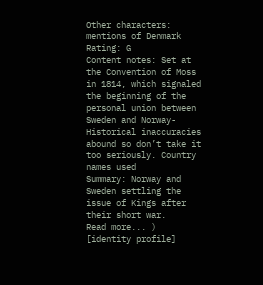Other characters: mentions of Denmark
Rating: G
Content notes: Set at the Convention of Moss in 1814, which signaled the beginning of the personal union between Sweden and Norway- Historical inaccuracies abound so don’t take it too seriously. Country names used
Summary: Norway and Sweden settling the issue of Kings after their short war.
Read more... )
[identity profile]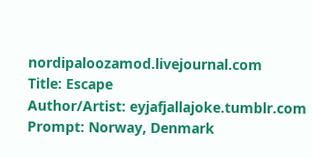nordipaloozamod.livejournal.com
Title: Escape
Author/Artist: eyjafjallajoke.tumblr.com
Prompt: Norway, Denmark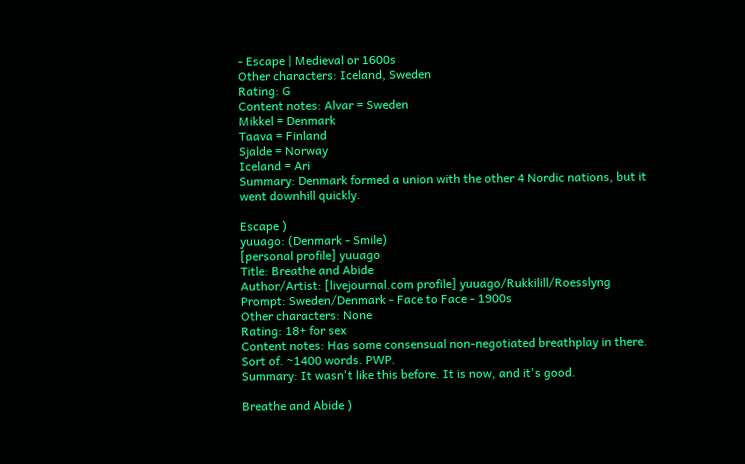- Escape | Medieval or 1600s
Other characters: Iceland, Sweden
Rating: G
Content notes: Alvar = Sweden
Mikkel = Denmark
Taava = Finland
Sjalde = Norway
Iceland = Ari
Summary: Denmark formed a union with the other 4 Nordic nations, but it went downhill quickly.

Escape )
yuuago: (Denmark - Smile)
[personal profile] yuuago
Title: Breathe and Abide
Author/Artist: [livejournal.com profile] yuuago/Rukkilill/Roesslyng
Prompt: Sweden/Denmark - Face to Face - 1900s
Other characters: None
Rating: 18+ for sex
Content notes: Has some consensual non-negotiated breathplay in there. Sort of. ~1400 words. PWP.
Summary: It wasn't like this before. It is now, and it's good.

Breathe and Abide )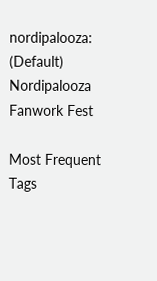nordipalooza: (Default)
Nordipalooza Fanwork Fest

Most Frequent Tags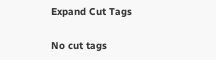Expand Cut Tags

No cut tags